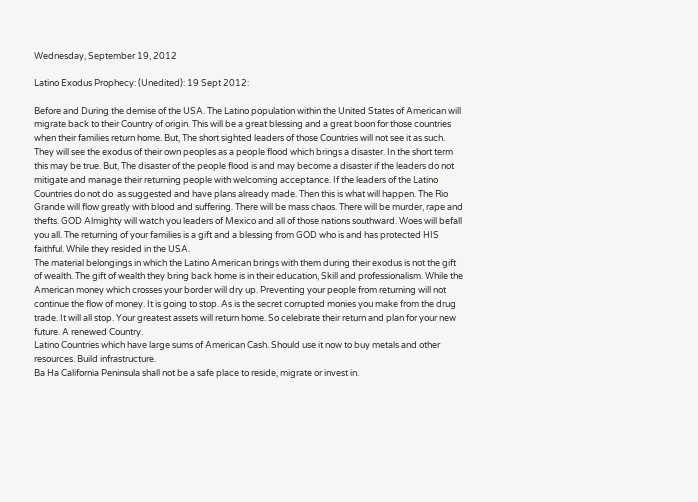Wednesday, September 19, 2012

Latino Exodus Prophecy: (Unedited): 19 Sept 2012:

Before and During the demise of the USA. The Latino population within the United States of American will migrate back to their Country of origin. This will be a great blessing and a great boon for those countries when their families return home. But, The short sighted leaders of those Countries will not see it as such. They will see the exodus of their own peoples as a people flood which brings a disaster. In the short term this may be true. But, The disaster of the people flood is and may become a disaster if the leaders do not mitigate and manage their returning people with welcoming acceptance. If the leaders of the Latino Countries do not do  as suggested and have plans already made. Then this is what will happen. The Rio Grande will flow greatly with blood and suffering. There will be mass chaos. There will be murder, rape and thefts. GOD Almighty will watch you leaders of Mexico and all of those nations southward. Woes will befall you all. The returning of your families is a gift and a blessing from GOD who is and has protected HIS faithful. While they resided in the USA.
The material belongings in which the Latino American brings with them during their exodus is not the gift of wealth. The gift of wealth they bring back home is in their education, Skill and professionalism. While the American money which crosses your border will dry up. Preventing your people from returning will not continue the flow of money. It is going to stop. As is the secret corrupted monies you make from the drug trade. It will all stop. Your greatest assets will return home. So celebrate their return and plan for your new future. A renewed Country.
Latino Countries which have large sums of American Cash. Should use it now to buy metals and other resources. Build infrastructure.
Ba Ha California Peninsula shall not be a safe place to reside, migrate or invest in.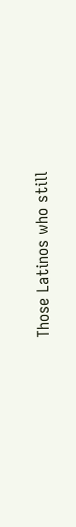Those Latinos who still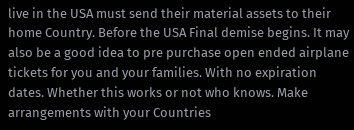live in the USA must send their material assets to their home Country. Before the USA Final demise begins. It may also be a good idea to pre purchase open ended airplane tickets for you and your families. With no expiration dates. Whether this works or not who knows. Make arrangements with your Countries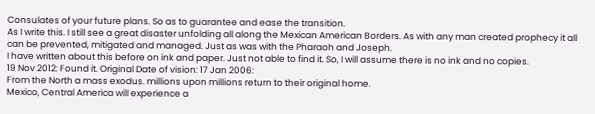Consulates of your future plans. So as to guarantee and ease the transition.
As I write this. I still see a great disaster unfolding all along the Mexican American Borders. As with any man created prophecy it all can be prevented, mitigated and managed. Just as was with the Pharaoh and Joseph.
I have written about this before on ink and paper. Just not able to find it. So, I will assume there is no ink and no copies.
19 Nov 2012: Found it. Original Date of vision: 17 Jan 2006:
From the North a mass exodus. millions upon millions return to their original home.
Mexico, Central America will experience a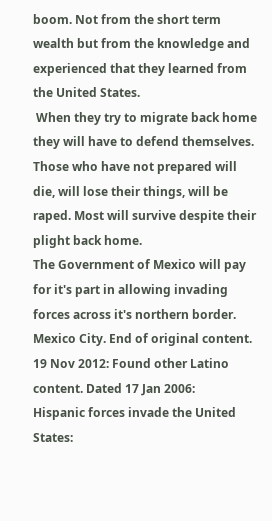boom. Not from the short term wealth but from the knowledge and experienced that they learned from the United States.
 When they try to migrate back home they will have to defend themselves. Those who have not prepared will die, will lose their things, will be raped. Most will survive despite their plight back home.
The Government of Mexico will pay for it's part in allowing invading forces across it's northern border. Mexico City. End of original content.
19 Nov 2012: Found other Latino content. Dated 17 Jan 2006:
Hispanic forces invade the United States: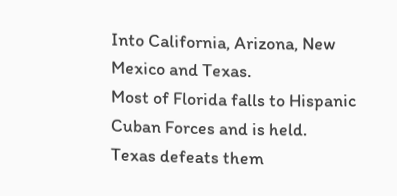Into California, Arizona, New Mexico and Texas.
Most of Florida falls to Hispanic Cuban Forces and is held.
Texas defeats them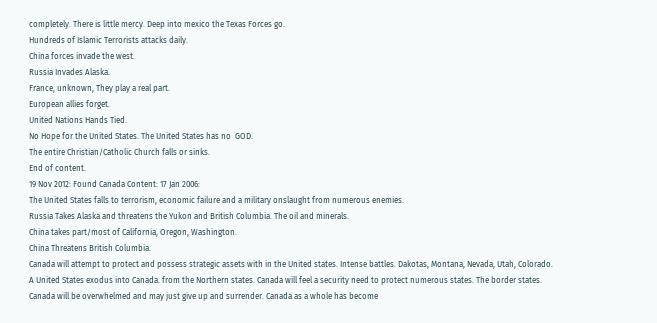completely. There is little mercy. Deep into mexico the Texas Forces go.
Hundreds of Islamic Terrorists attacks daily.
China forces invade the west.
Russia Invades Alaska.
France, unknown, They play a real part.
European allies forget.
United Nations Hands Tied.
No Hope for the United States. The United States has no  GOD.
The entire Christian/Catholic Church falls or sinks.
End of content.
19 Nov 2012: Found Canada Content: 17 Jan 2006:
The United States falls to terrorism, economic failure and a military onslaught from numerous enemies.
Russia Takes Alaska and threatens the Yukon and British Columbia. The oil and minerals.
China takes part/most of California, Oregon, Washington.
China Threatens British Columbia.
Canada will attempt to protect and possess strategic assets with in the United states. Intense battles. Dakotas, Montana, Nevada, Utah, Colorado.
A United States exodus into Canada. from the Northern states. Canada will feel a security need to protect numerous states. The border states.
Canada will be overwhelmed and may just give up and surrender. Canada as a whole has become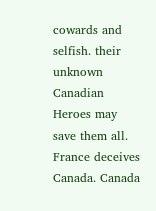cowards and selfish. their unknown Canadian Heroes may save them all.
France deceives Canada. Canada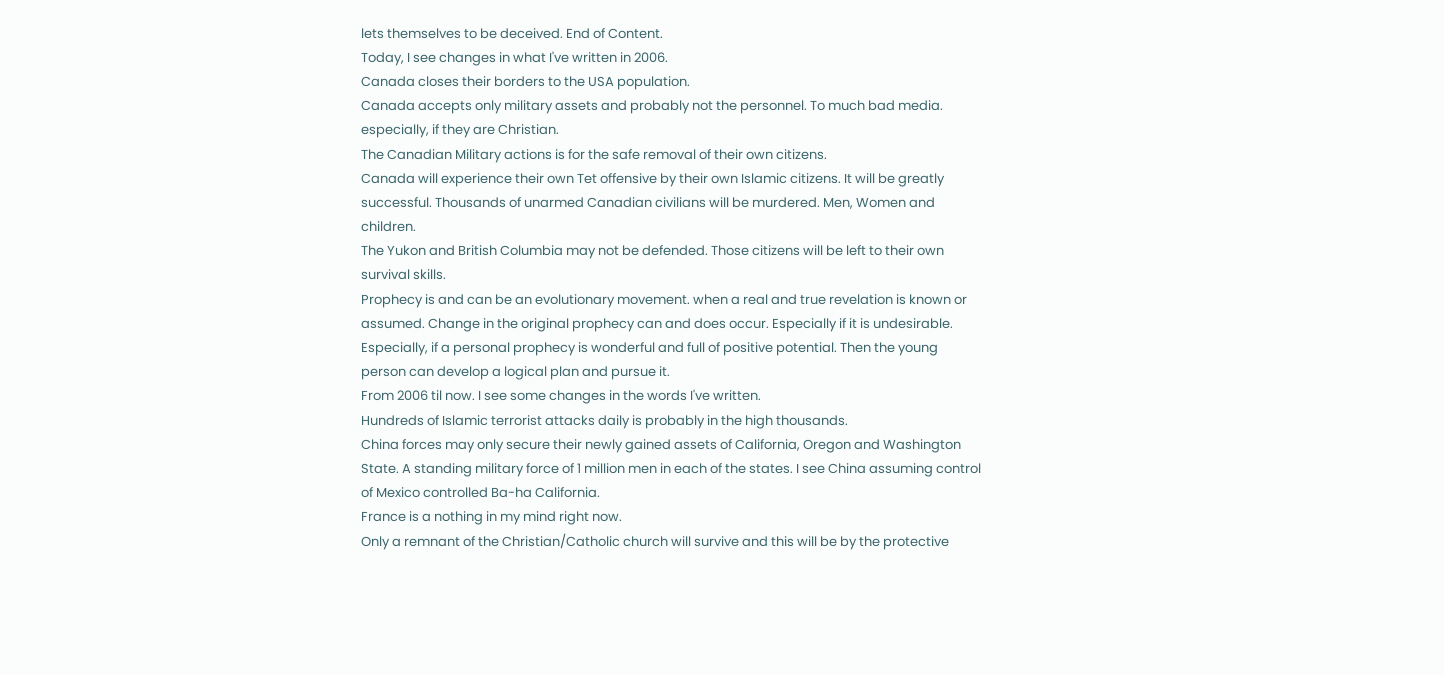lets themselves to be deceived. End of Content.
Today, I see changes in what I've written in 2006.
Canada closes their borders to the USA population.
Canada accepts only military assets and probably not the personnel. To much bad media. especially, if they are Christian.
The Canadian Military actions is for the safe removal of their own citizens.
Canada will experience their own Tet offensive by their own Islamic citizens. It will be greatly successful. Thousands of unarmed Canadian civilians will be murdered. Men, Women and children.
The Yukon and British Columbia may not be defended. Those citizens will be left to their own survival skills.
Prophecy is and can be an evolutionary movement. when a real and true revelation is known or assumed. Change in the original prophecy can and does occur. Especially if it is undesirable. Especially, if a personal prophecy is wonderful and full of positive potential. Then the young person can develop a logical plan and pursue it.
From 2006 til now. I see some changes in the words I've written.
Hundreds of Islamic terrorist attacks daily is probably in the high thousands.
China forces may only secure their newly gained assets of California, Oregon and Washington State. A standing military force of 1 million men in each of the states. I see China assuming control of Mexico controlled Ba-ha California.
France is a nothing in my mind right now.
Only a remnant of the Christian/Catholic church will survive and this will be by the protective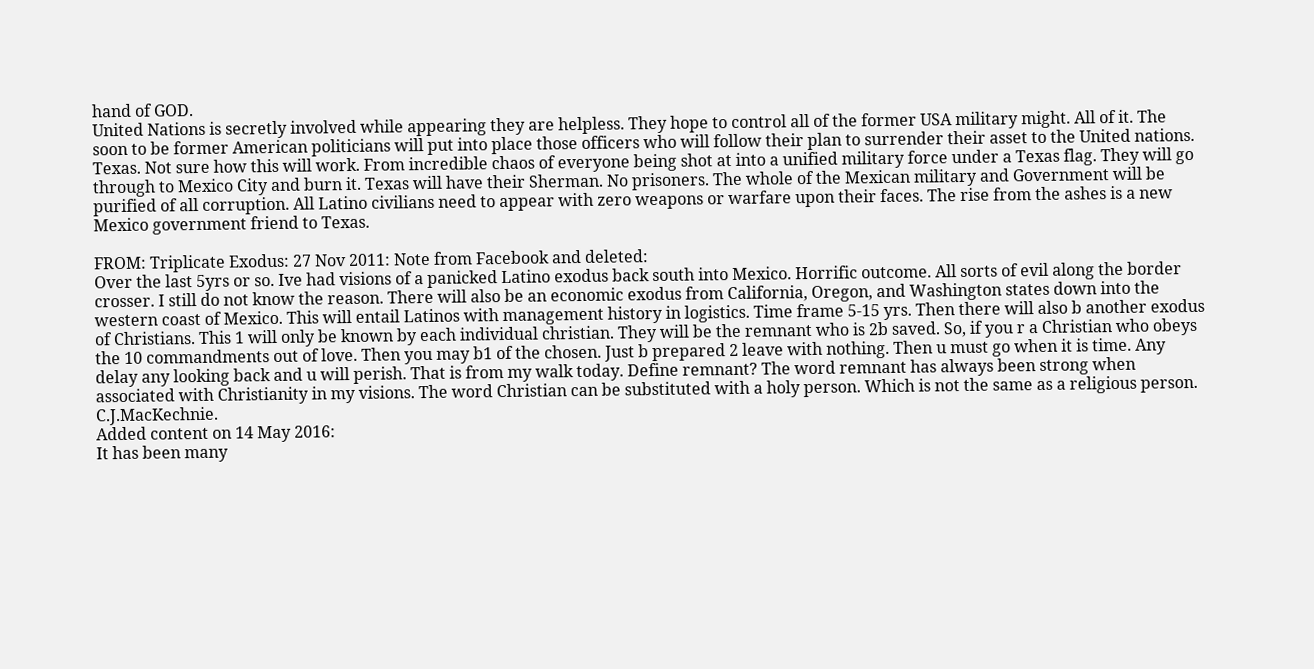hand of GOD.
United Nations is secretly involved while appearing they are helpless. They hope to control all of the former USA military might. All of it. The soon to be former American politicians will put into place those officers who will follow their plan to surrender their asset to the United nations.
Texas. Not sure how this will work. From incredible chaos of everyone being shot at into a unified military force under a Texas flag. They will go through to Mexico City and burn it. Texas will have their Sherman. No prisoners. The whole of the Mexican military and Government will be purified of all corruption. All Latino civilians need to appear with zero weapons or warfare upon their faces. The rise from the ashes is a new Mexico government friend to Texas.

FROM: Triplicate Exodus: 27 Nov 2011: Note from Facebook and deleted:
Over the last 5yrs or so. Ive had visions of a panicked Latino exodus back south into Mexico. Horrific outcome. All sorts of evil along the border crosser. I still do not know the reason. There will also be an economic exodus from California, Oregon, and Washington states down into the western coast of Mexico. This will entail Latinos with management history in logistics. Time frame 5-15 yrs. Then there will also b another exodus of Christians. This 1 will only be known by each individual christian. They will be the remnant who is 2b saved. So, if you r a Christian who obeys the 10 commandments out of love. Then you may b1 of the chosen. Just b prepared 2 leave with nothing. Then u must go when it is time. Any delay any looking back and u will perish. That is from my walk today. Define remnant? The word remnant has always been strong when associated with Christianity in my visions. The word Christian can be substituted with a holy person. Which is not the same as a religious person. C.J.MacKechnie.
Added content on 14 May 2016:
It has been many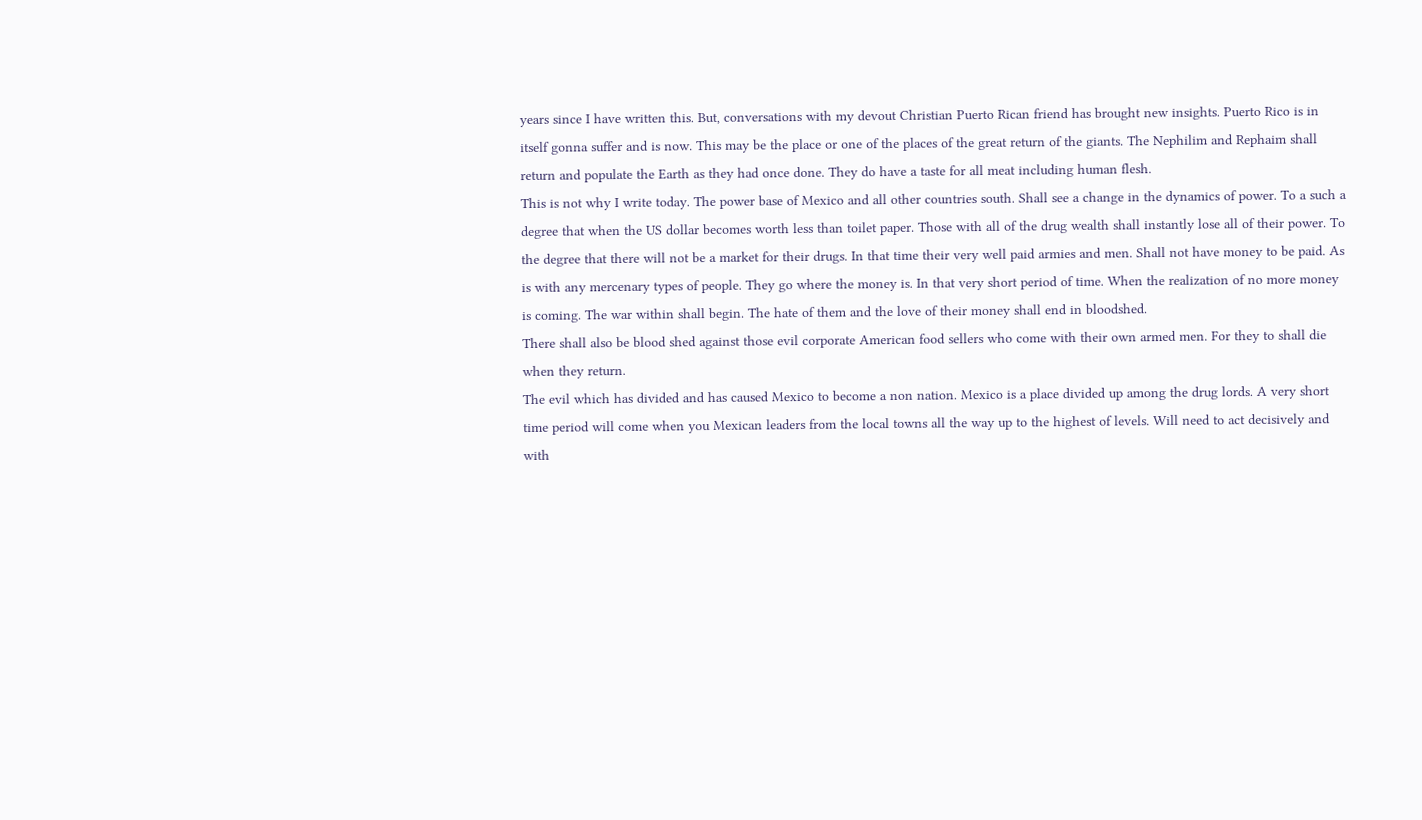years since I have written this. But, conversations with my devout Christian Puerto Rican friend has brought new insights. Puerto Rico is in itself gonna suffer and is now. This may be the place or one of the places of the great return of the giants. The Nephilim and Rephaim shall return and populate the Earth as they had once done. They do have a taste for all meat including human flesh.
This is not why I write today. The power base of Mexico and all other countries south. Shall see a change in the dynamics of power. To a such a degree that when the US dollar becomes worth less than toilet paper. Those with all of the drug wealth shall instantly lose all of their power. To the degree that there will not be a market for their drugs. In that time their very well paid armies and men. Shall not have money to be paid. As is with any mercenary types of people. They go where the money is. In that very short period of time. When the realization of no more money is coming. The war within shall begin. The hate of them and the love of their money shall end in bloodshed.
There shall also be blood shed against those evil corporate American food sellers who come with their own armed men. For they to shall die when they return.
The evil which has divided and has caused Mexico to become a non nation. Mexico is a place divided up among the drug lords. A very short time period will come when you Mexican leaders from the local towns all the way up to the highest of levels. Will need to act decisively and with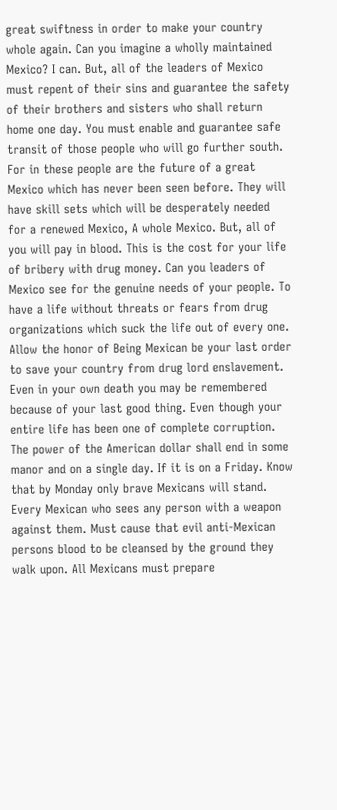great swiftness in order to make your country whole again. Can you imagine a wholly maintained Mexico? I can. But, all of the leaders of Mexico must repent of their sins and guarantee the safety of their brothers and sisters who shall return home one day. You must enable and guarantee safe transit of those people who will go further south. For in these people are the future of a great Mexico which has never been seen before. They will have skill sets which will be desperately needed for a renewed Mexico, A whole Mexico. But, all of you will pay in blood. This is the cost for your life of bribery with drug money. Can you leaders of Mexico see for the genuine needs of your people. To have a life without threats or fears from drug organizations which suck the life out of every one. Allow the honor of Being Mexican be your last order to save your country from drug lord enslavement. Even in your own death you may be remembered because of your last good thing. Even though your entire life has been one of complete corruption.
The power of the American dollar shall end in some manor and on a single day. If it is on a Friday. Know that by Monday only brave Mexicans will stand. Every Mexican who sees any person with a weapon against them. Must cause that evil anti-Mexican persons blood to be cleansed by the ground they walk upon. All Mexicans must prepare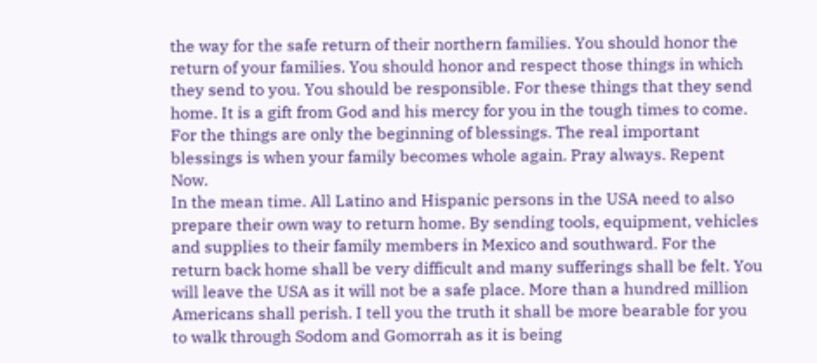the way for the safe return of their northern families. You should honor the return of your families. You should honor and respect those things in which they send to you. You should be responsible. For these things that they send home. It is a gift from God and his mercy for you in the tough times to come. For the things are only the beginning of blessings. The real important blessings is when your family becomes whole again. Pray always. Repent Now.
In the mean time. All Latino and Hispanic persons in the USA need to also prepare their own way to return home. By sending tools, equipment, vehicles and supplies to their family members in Mexico and southward. For the return back home shall be very difficult and many sufferings shall be felt. You will leave the USA as it will not be a safe place. More than a hundred million Americans shall perish. I tell you the truth it shall be more bearable for you to walk through Sodom and Gomorrah as it is being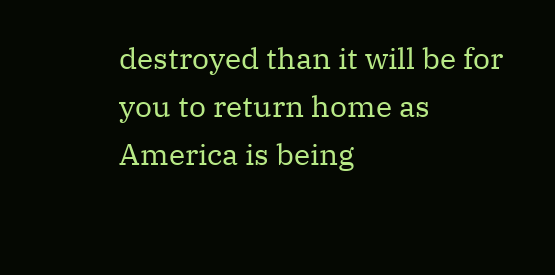destroyed than it will be for you to return home as America is being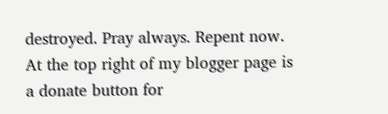destroyed. Pray always. Repent now.
At the top right of my blogger page is a donate button for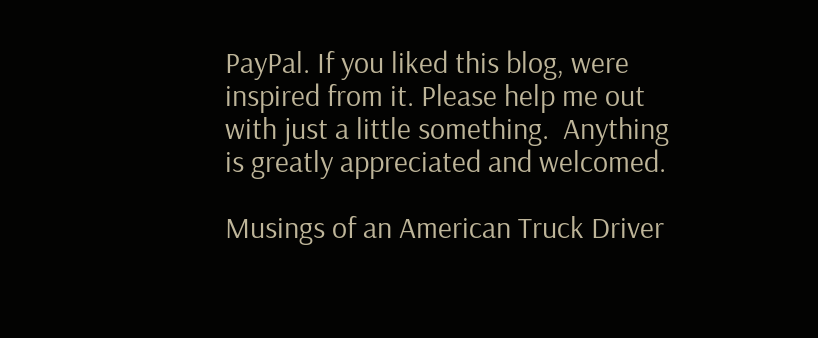PayPal. If you liked this blog, were inspired from it. Please help me out with just a little something.  Anything is greatly appreciated and welcomed.

Musings of an American Truck Driver